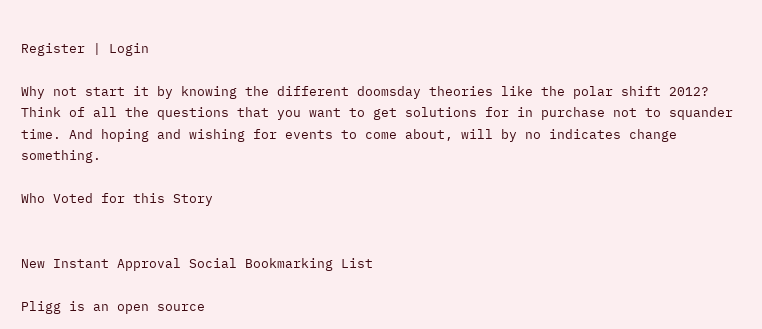Register | Login

Why not start it by knowing the different doomsday theories like the polar shift 2012?
Think of all the questions that you want to get solutions for in purchase not to squander time. And hoping and wishing for events to come about, will by no indicates change something.

Who Voted for this Story


New Instant Approval Social Bookmarking List

Pligg is an open source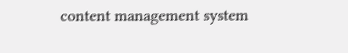content management system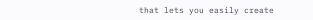that lets you easily create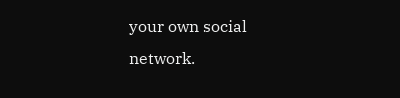your own social network.